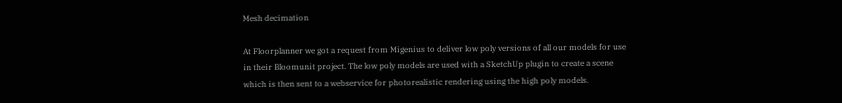Mesh decimation

At Floorplanner we got a request from Migenius to deliver low poly versions of all our models for use in their Bloomunit project. The low poly models are used with a SketchUp plugin to create a scene which is then sent to a webservice for photorealistic rendering using the high poly models.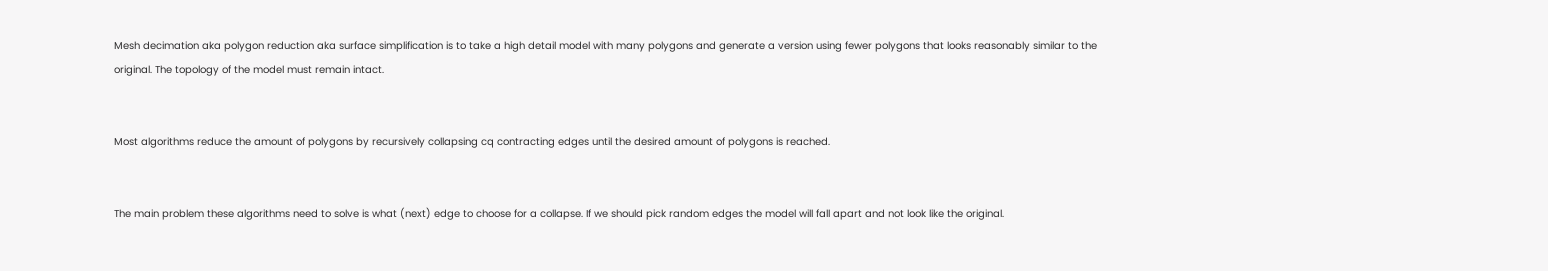Mesh decimation aka polygon reduction aka surface simplification is to take a high detail model with many polygons and generate a version using fewer polygons that looks reasonably similar to the original. The topology of the model must remain intact.


Most algorithms reduce the amount of polygons by recursively collapsing cq contracting edges until the desired amount of polygons is reached.


The main problem these algorithms need to solve is what (next) edge to choose for a collapse. If we should pick random edges the model will fall apart and not look like the original.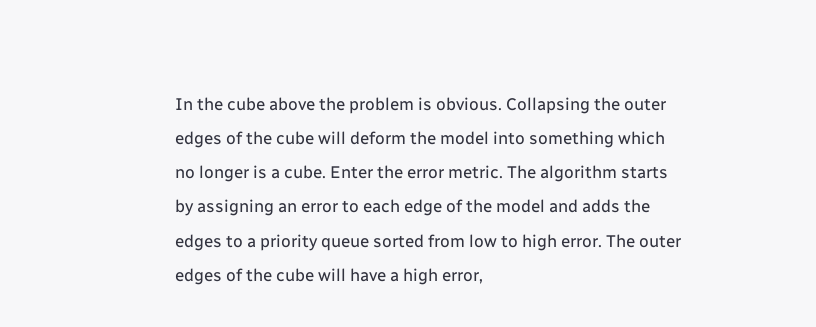In the cube above the problem is obvious. Collapsing the outer edges of the cube will deform the model into something which no longer is a cube. Enter the error metric. The algorithm starts by assigning an error to each edge of the model and adds the edges to a priority queue sorted from low to high error. The outer edges of the cube will have a high error,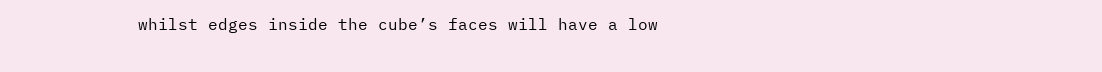whilst edges inside the cube’s faces will have a low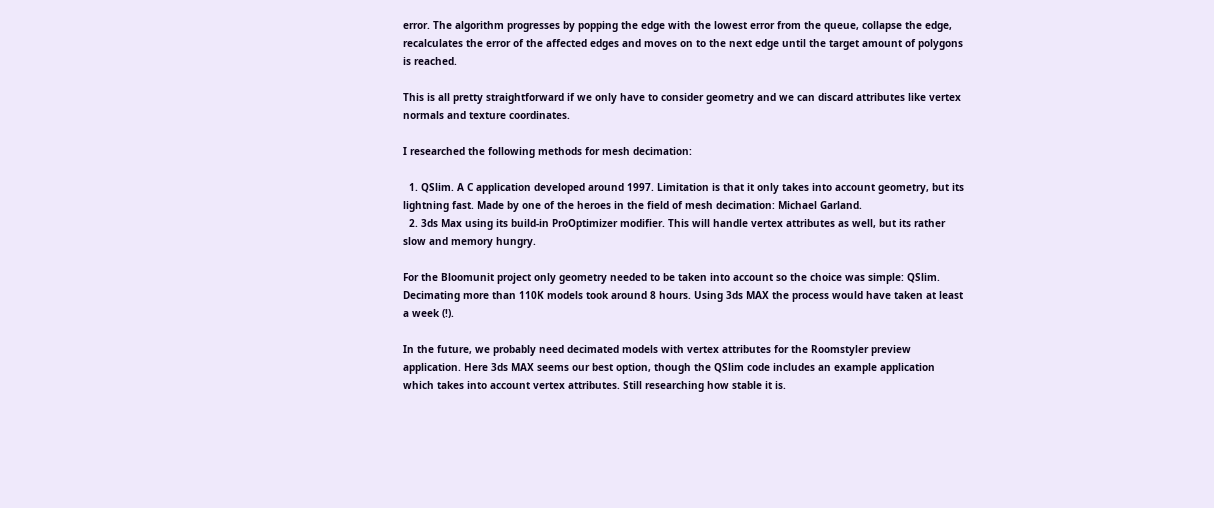error. The algorithm progresses by popping the edge with the lowest error from the queue, collapse the edge, recalculates the error of the affected edges and moves on to the next edge until the target amount of polygons is reached.

This is all pretty straightforward if we only have to consider geometry and we can discard attributes like vertex normals and texture coordinates.

I researched the following methods for mesh decimation:

  1. QSlim. A C application developed around 1997. Limitation is that it only takes into account geometry, but its lightning fast. Made by one of the heroes in the field of mesh decimation: Michael Garland.
  2. 3ds Max using its build-in ProOptimizer modifier. This will handle vertex attributes as well, but its rather slow and memory hungry.

For the Bloomunit project only geometry needed to be taken into account so the choice was simple: QSlim. Decimating more than 110K models took around 8 hours. Using 3ds MAX the process would have taken at least a week (!).

In the future, we probably need decimated models with vertex attributes for the Roomstyler preview application. Here 3ds MAX seems our best option, though the QSlim code includes an example application which takes into account vertex attributes. Still researching how stable it is.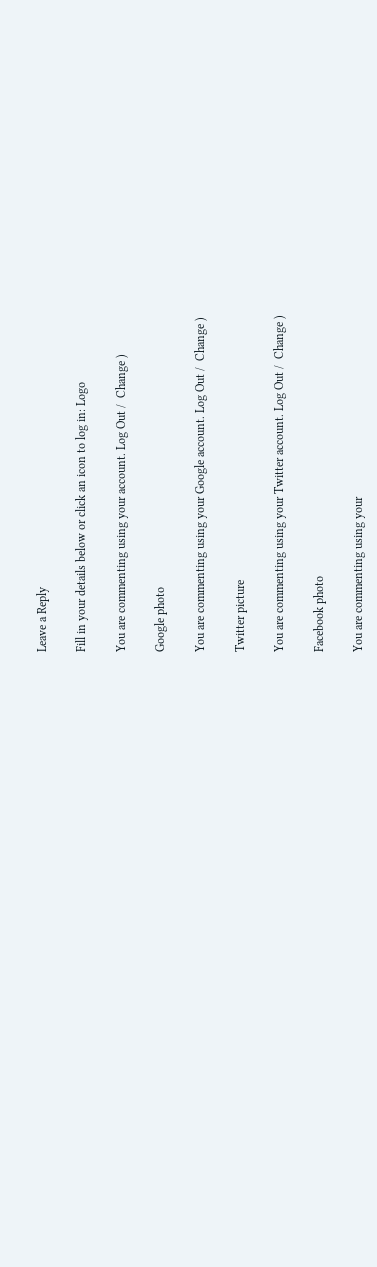Leave a Reply

Fill in your details below or click an icon to log in: Logo

You are commenting using your account. Log Out /  Change )

Google photo

You are commenting using your Google account. Log Out /  Change )

Twitter picture

You are commenting using your Twitter account. Log Out /  Change )

Facebook photo

You are commenting using your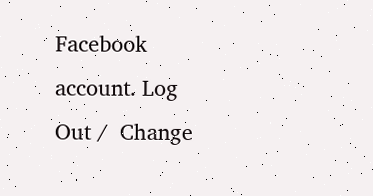Facebook account. Log Out /  Change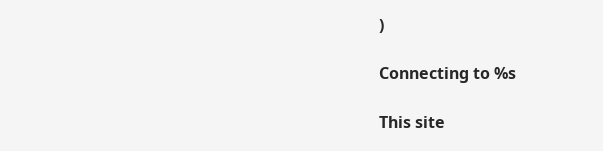)

Connecting to %s

This site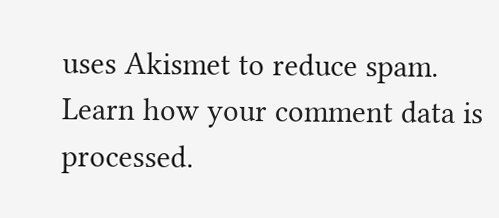uses Akismet to reduce spam. Learn how your comment data is processed.